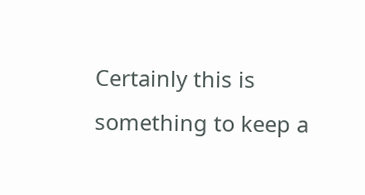Certainly this is something to keep a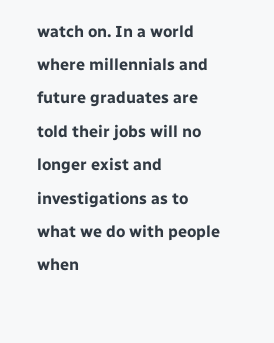watch on. In a world where millennials and future graduates are told their jobs will no longer exist and investigations as to what we do with people when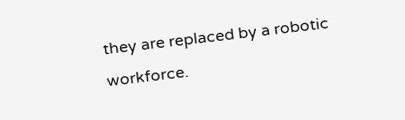they are replaced by a robotic workforce.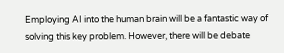Employing AI into the human brain will be a fantastic way of solving this key problem. However, there will be debate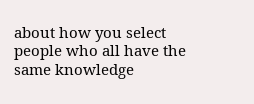about how you select people who all have the same knowledge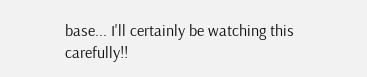base... I'll certainly be watching this carefully!!